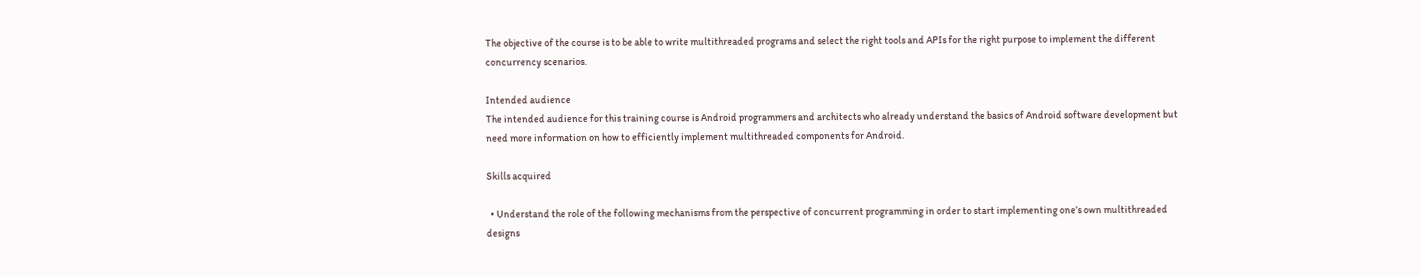The objective of the course is to be able to write multithreaded programs and select the right tools and APIs for the right purpose to implement the different concurrency scenarios.

Intended audience
The intended audience for this training course is Android programmers and architects who already understand the basics of Android software development but need more information on how to efficiently implement multithreaded components for Android.

Skills acquired

  • Understand the role of the following mechanisms from the perspective of concurrent programming in order to start implementing one’s own multithreaded designs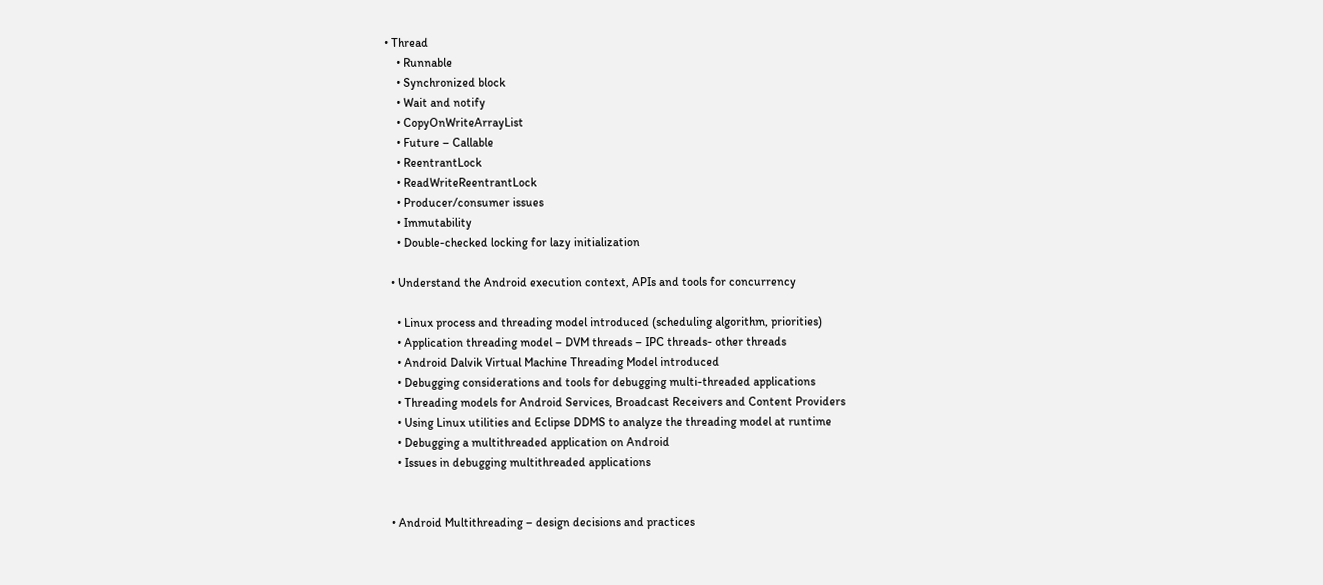• Thread
    • Runnable
    • Synchronized block
    • Wait and notify
    • CopyOnWriteArrayList
    • Future – Callable
    • ReentrantLock
    • ReadWriteReentrantLock
    • Producer/consumer issues
    • Immutability
    • Double-checked locking for lazy initialization

  • Understand the Android execution context, APIs and tools for concurrency

    • Linux process and threading model introduced (scheduling algorithm, priorities)
    • Application threading model – DVM threads – IPC threads- other threads
    • Android Dalvik Virtual Machine Threading Model introduced
    • Debugging considerations and tools for debugging multi-threaded applications
    • Threading models for Android Services, Broadcast Receivers and Content Providers
    • Using Linux utilities and Eclipse DDMS to analyze the threading model at runtime
    • Debugging a multithreaded application on Android
    • Issues in debugging multithreaded applications


  • Android Multithreading – design decisions and practices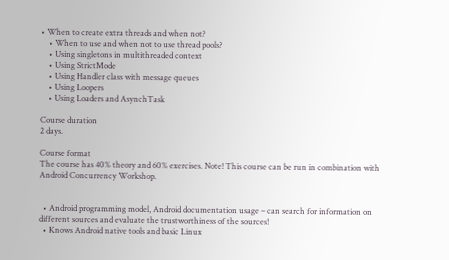• When to create extra threads and when not?
    • When to use and when not to use thread pools?
    • Using singletons in multithreaded context
    • Using StrictMode
    • Using Handler class with message queues
    • Using Loopers
    • Using Loaders and AsynchTask

Course duration
2 days.

Course format
The course has 40% theory and 60% exercises. Note! This course can be run in combination with Android Concurrency Workshop.


  • Android programming model, Android documentation usage – can search for information on different sources and evaluate the trustworthiness of the sources!
  • Knows Android native tools and basic Linux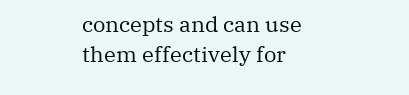concepts and can use them effectively for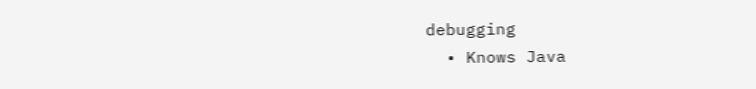debugging
  • Knows Java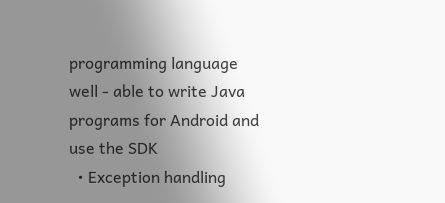programming language well - able to write Java programs for Android and use the SDK
  • Exception handling